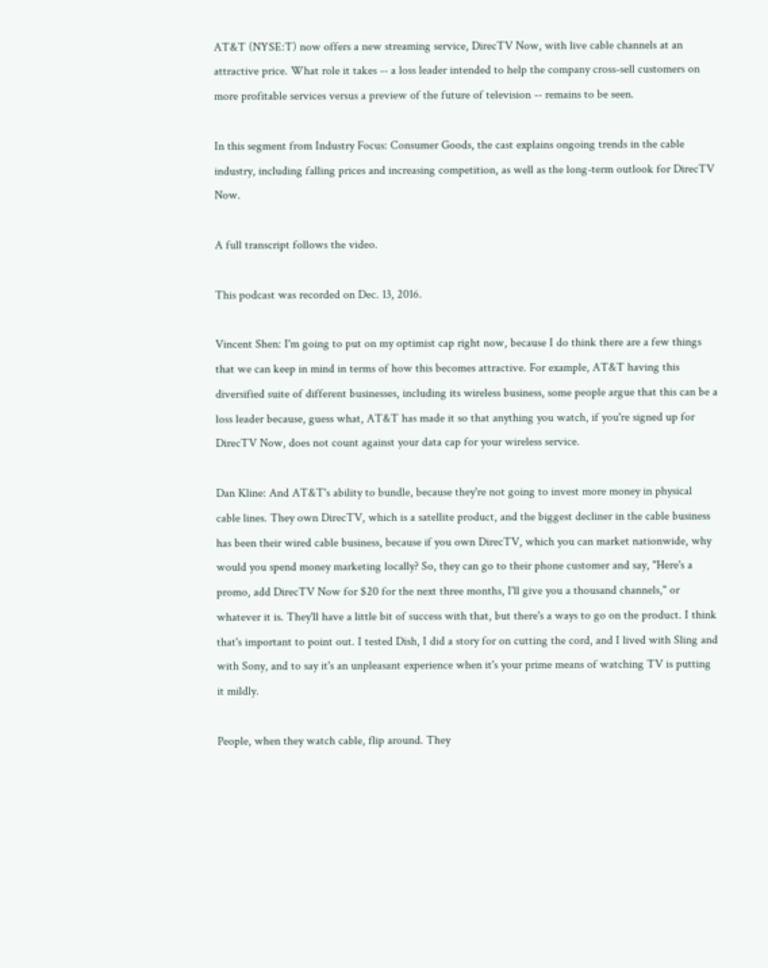AT&T (NYSE:T) now offers a new streaming service, DirecTV Now, with live cable channels at an attractive price. What role it takes -- a loss leader intended to help the company cross-sell customers on more profitable services versus a preview of the future of television -- remains to be seen.

In this segment from Industry Focus: Consumer Goods, the cast explains ongoing trends in the cable industry, including falling prices and increasing competition, as well as the long-term outlook for DirecTV Now.

A full transcript follows the video.

This podcast was recorded on Dec. 13, 2016.

Vincent Shen: I'm going to put on my optimist cap right now, because I do think there are a few things that we can keep in mind in terms of how this becomes attractive. For example, AT&T having this diversified suite of different businesses, including its wireless business, some people argue that this can be a loss leader because, guess what, AT&T has made it so that anything you watch, if you're signed up for DirecTV Now, does not count against your data cap for your wireless service.

Dan Kline: And AT&T's ability to bundle, because they're not going to invest more money in physical cable lines. They own DirecTV, which is a satellite product, and the biggest decliner in the cable business has been their wired cable business, because if you own DirecTV, which you can market nationwide, why would you spend money marketing locally? So, they can go to their phone customer and say, "Here's a promo, add DirecTV Now for $20 for the next three months, I'll give you a thousand channels," or whatever it is. They'll have a little bit of success with that, but there's a ways to go on the product. I think that's important to point out. I tested Dish, I did a story for on cutting the cord, and I lived with Sling and with Sony, and to say it's an unpleasant experience when it's your prime means of watching TV is putting it mildly.

People, when they watch cable, flip around. They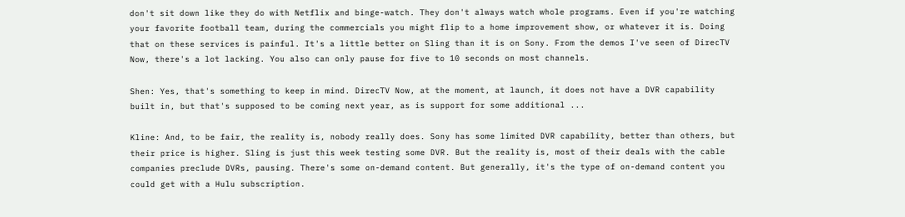don't sit down like they do with Netflix and binge-watch. They don't always watch whole programs. Even if you're watching your favorite football team, during the commercials you might flip to a home improvement show, or whatever it is. Doing that on these services is painful. It's a little better on Sling than it is on Sony. From the demos I've seen of DirecTV Now, there's a lot lacking. You also can only pause for five to 10 seconds on most channels.

Shen: Yes, that's something to keep in mind. DirecTV Now, at the moment, at launch, it does not have a DVR capability built in, but that's supposed to be coming next year, as is support for some additional ...

Kline: And, to be fair, the reality is, nobody really does. Sony has some limited DVR capability, better than others, but their price is higher. Sling is just this week testing some DVR. But the reality is, most of their deals with the cable companies preclude DVRs, pausing. There's some on-demand content. But generally, it's the type of on-demand content you could get with a Hulu subscription.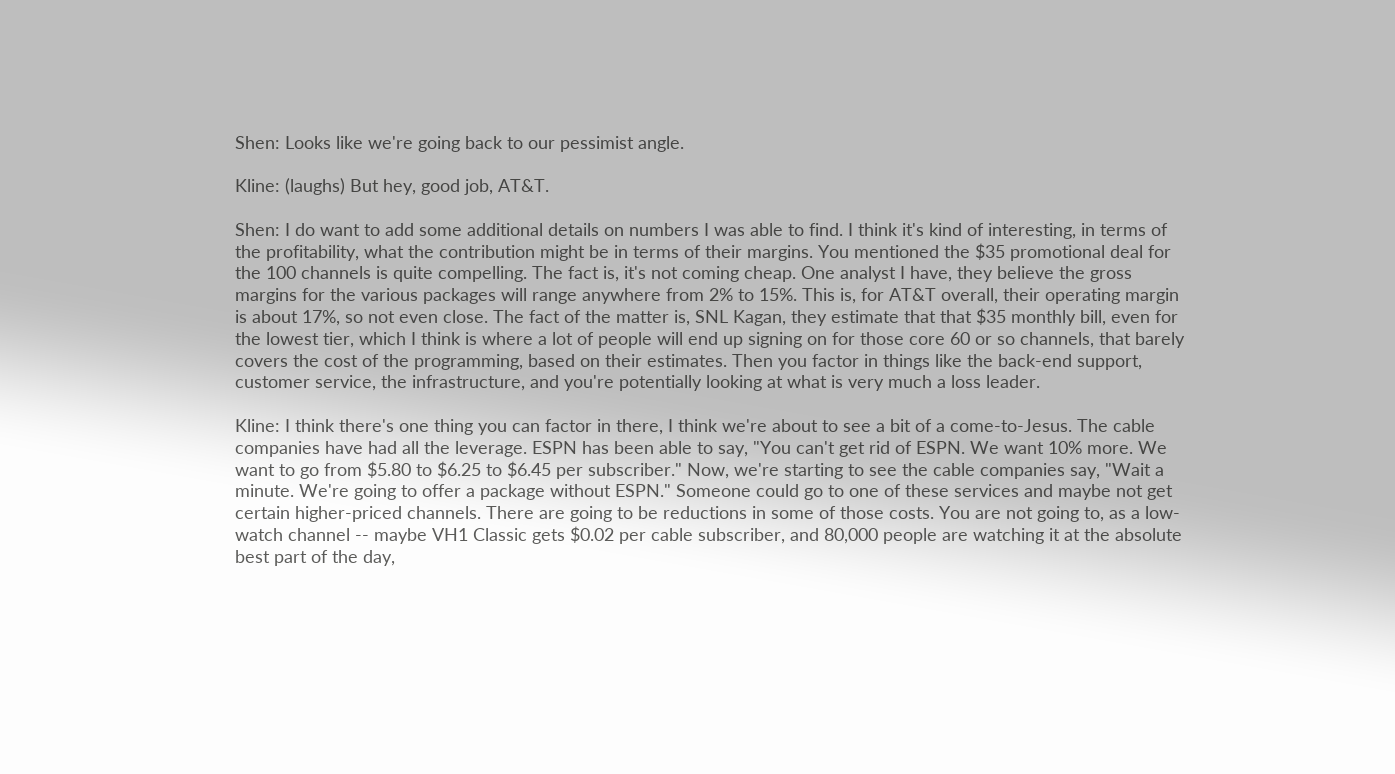Shen: Looks like we're going back to our pessimist angle.

Kline: (laughs) But hey, good job, AT&T.

Shen: I do want to add some additional details on numbers I was able to find. I think it's kind of interesting, in terms of the profitability, what the contribution might be in terms of their margins. You mentioned the $35 promotional deal for the 100 channels is quite compelling. The fact is, it's not coming cheap. One analyst I have, they believe the gross margins for the various packages will range anywhere from 2% to 15%. This is, for AT&T overall, their operating margin is about 17%, so not even close. The fact of the matter is, SNL Kagan, they estimate that that $35 monthly bill, even for the lowest tier, which I think is where a lot of people will end up signing on for those core 60 or so channels, that barely covers the cost of the programming, based on their estimates. Then you factor in things like the back-end support, customer service, the infrastructure, and you're potentially looking at what is very much a loss leader.

Kline: I think there's one thing you can factor in there, I think we're about to see a bit of a come-to-Jesus. The cable companies have had all the leverage. ESPN has been able to say, "You can't get rid of ESPN. We want 10% more. We want to go from $5.80 to $6.25 to $6.45 per subscriber." Now, we're starting to see the cable companies say, "Wait a minute. We're going to offer a package without ESPN." Someone could go to one of these services and maybe not get certain higher-priced channels. There are going to be reductions in some of those costs. You are not going to, as a low-watch channel -- maybe VH1 Classic gets $0.02 per cable subscriber, and 80,000 people are watching it at the absolute best part of the day,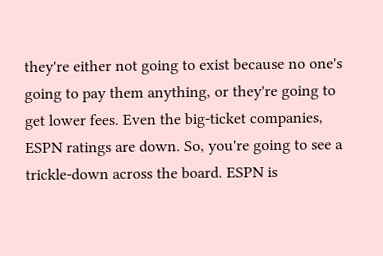they're either not going to exist because no one's going to pay them anything, or they're going to get lower fees. Even the big-ticket companies, ESPN ratings are down. So, you're going to see a trickle-down across the board. ESPN is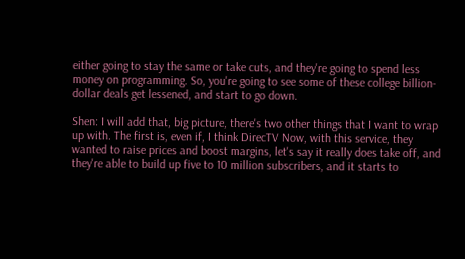either going to stay the same or take cuts, and they're going to spend less money on programming. So, you're going to see some of these college billion-dollar deals get lessened, and start to go down.

Shen: I will add that, big picture, there's two other things that I want to wrap up with. The first is, even if, I think DirecTV Now, with this service, they wanted to raise prices and boost margins, let's say it really does take off, and they're able to build up five to 10 million subscribers, and it starts to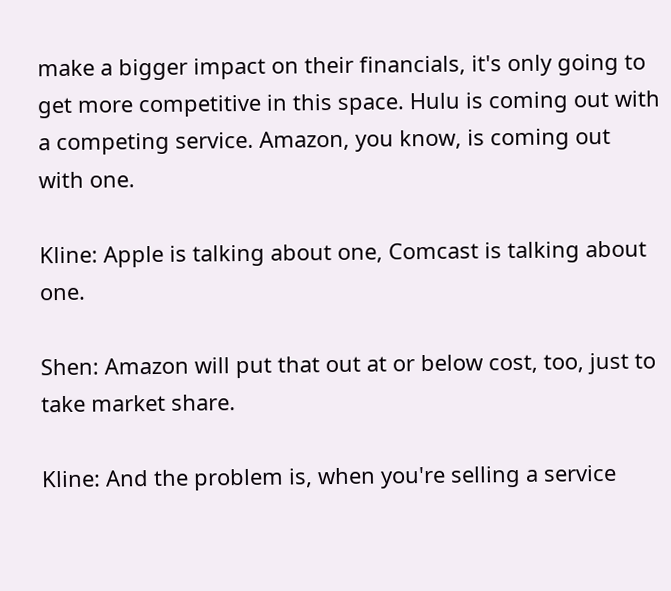make a bigger impact on their financials, it's only going to get more competitive in this space. Hulu is coming out with a competing service. Amazon, you know, is coming out with one.

Kline: Apple is talking about one, Comcast is talking about one.

Shen: Amazon will put that out at or below cost, too, just to take market share.

Kline: And the problem is, when you're selling a service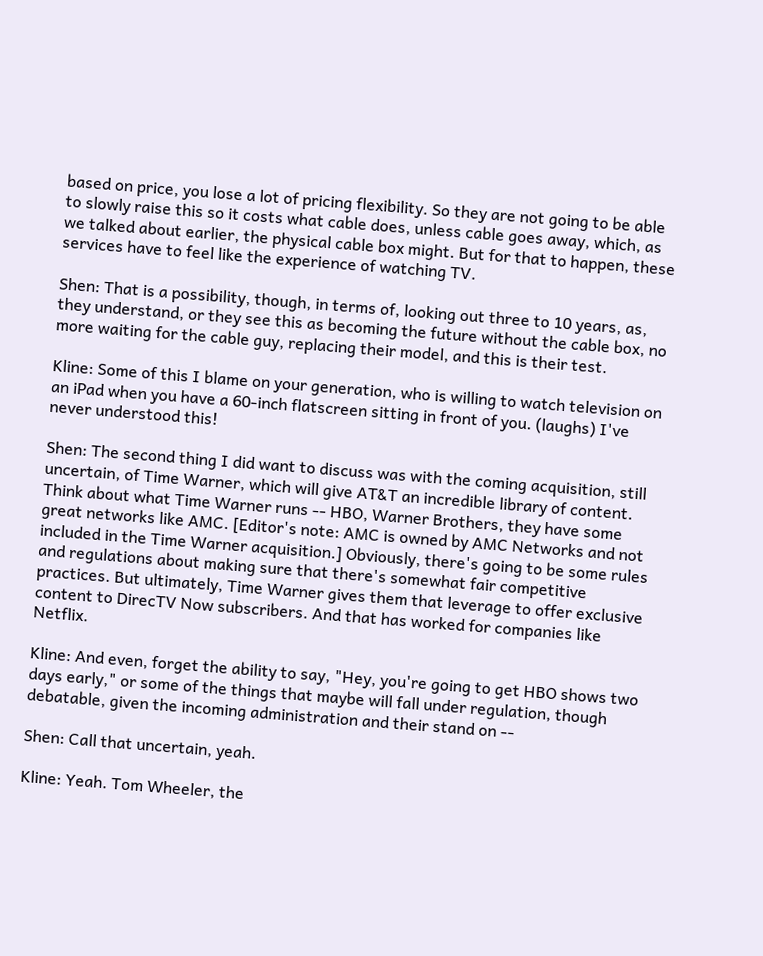based on price, you lose a lot of pricing flexibility. So they are not going to be able to slowly raise this so it costs what cable does, unless cable goes away, which, as we talked about earlier, the physical cable box might. But for that to happen, these services have to feel like the experience of watching TV.

Shen: That is a possibility, though, in terms of, looking out three to 10 years, as, they understand, or they see this as becoming the future without the cable box, no more waiting for the cable guy, replacing their model, and this is their test.

Kline: Some of this I blame on your generation, who is willing to watch television on an iPad when you have a 60-inch flatscreen sitting in front of you. (laughs) I've never understood this!

Shen: The second thing I did want to discuss was with the coming acquisition, still uncertain, of Time Warner, which will give AT&T an incredible library of content. Think about what Time Warner runs -- HBO, Warner Brothers, they have some great networks like AMC. [Editor's note: AMC is owned by AMC Networks and not included in the Time Warner acquisition.] Obviously, there's going to be some rules and regulations about making sure that there's somewhat fair competitive practices. But ultimately, Time Warner gives them that leverage to offer exclusive content to DirecTV Now subscribers. And that has worked for companies like Netflix.

Kline: And even, forget the ability to say, "Hey, you're going to get HBO shows two days early," or some of the things that maybe will fall under regulation, though debatable, given the incoming administration and their stand on --

Shen: Call that uncertain, yeah.

Kline: Yeah. Tom Wheeler, the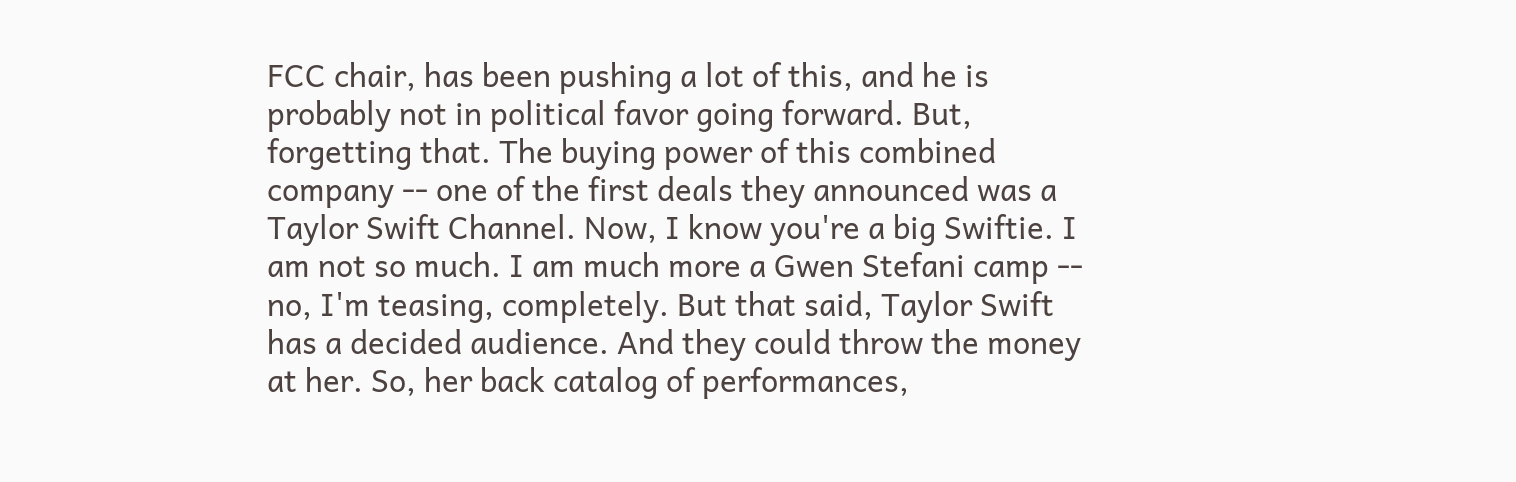FCC chair, has been pushing a lot of this, and he is probably not in political favor going forward. But, forgetting that. The buying power of this combined company -- one of the first deals they announced was a Taylor Swift Channel. Now, I know you're a big Swiftie. I am not so much. I am much more a Gwen Stefani camp -- no, I'm teasing, completely. But that said, Taylor Swift has a decided audience. And they could throw the money at her. So, her back catalog of performances,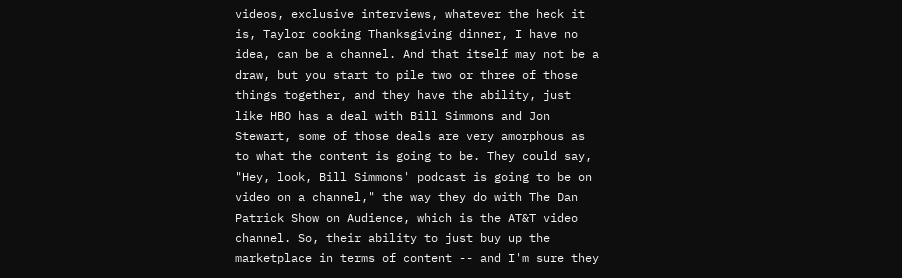videos, exclusive interviews, whatever the heck it is, Taylor cooking Thanksgiving dinner, I have no idea, can be a channel. And that itself may not be a draw, but you start to pile two or three of those things together, and they have the ability, just like HBO has a deal with Bill Simmons and Jon Stewart, some of those deals are very amorphous as to what the content is going to be. They could say, "Hey, look, Bill Simmons' podcast is going to be on video on a channel," the way they do with The Dan Patrick Show on Audience, which is the AT&T video channel. So, their ability to just buy up the marketplace in terms of content -- and I'm sure they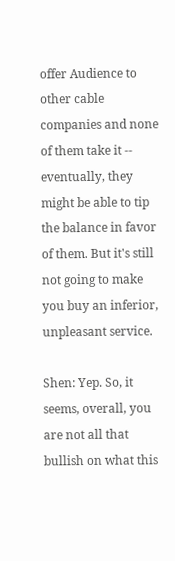offer Audience to other cable companies and none of them take it -- eventually, they might be able to tip the balance in favor of them. But it's still not going to make you buy an inferior, unpleasant service.

Shen: Yep. So, it seems, overall, you are not all that bullish on what this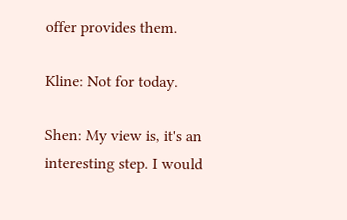offer provides them.

Kline: Not for today.

Shen: My view is, it's an interesting step. I would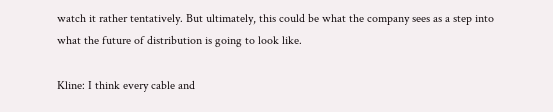watch it rather tentatively. But ultimately, this could be what the company sees as a step into what the future of distribution is going to look like.

Kline: I think every cable and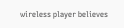wireless player believes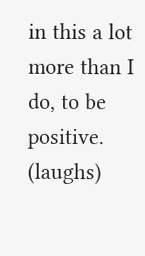in this a lot more than I do, to be positive. (laughs)